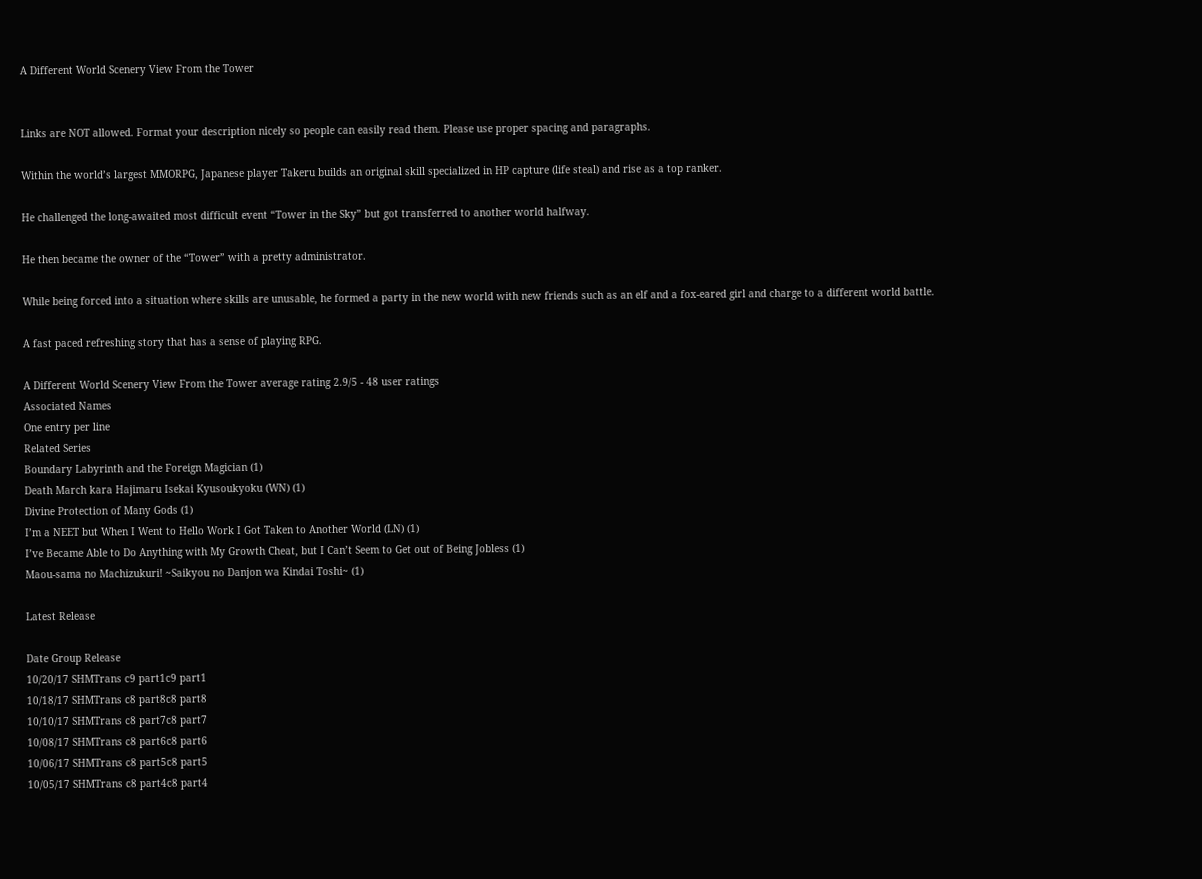A Different World Scenery View From the Tower


Links are NOT allowed. Format your description nicely so people can easily read them. Please use proper spacing and paragraphs.

Within the world’s largest MMORPG, Japanese player Takeru builds an original skill specialized in HP capture (life steal) and rise as a top ranker.

He challenged the long-awaited most difficult event “Tower in the Sky” but got transferred to another world halfway.

He then became the owner of the “Tower” with a pretty administrator.

While being forced into a situation where skills are unusable, he formed a party in the new world with new friends such as an elf and a fox-eared girl and charge to a different world battle.

A fast paced refreshing story that has a sense of playing RPG.

A Different World Scenery View From the Tower average rating 2.9/5 - 48 user ratings
Associated Names
One entry per line
Related Series
Boundary Labyrinth and the Foreign Magician (1)
Death March kara Hajimaru Isekai Kyusoukyoku (WN) (1)
Divine Protection of Many Gods (1)
I’m a NEET but When I Went to Hello Work I Got Taken to Another World (LN) (1)
I’ve Became Able to Do Anything with My Growth Cheat, but I Can’t Seem to Get out of Being Jobless (1)
Maou-sama no Machizukuri! ~Saikyou no Danjon wa Kindai Toshi~ (1)

Latest Release

Date Group Release
10/20/17 SHMTrans c9 part1c9 part1
10/18/17 SHMTrans c8 part8c8 part8
10/10/17 SHMTrans c8 part7c8 part7
10/08/17 SHMTrans c8 part6c8 part6
10/06/17 SHMTrans c8 part5c8 part5
10/05/17 SHMTrans c8 part4c8 part4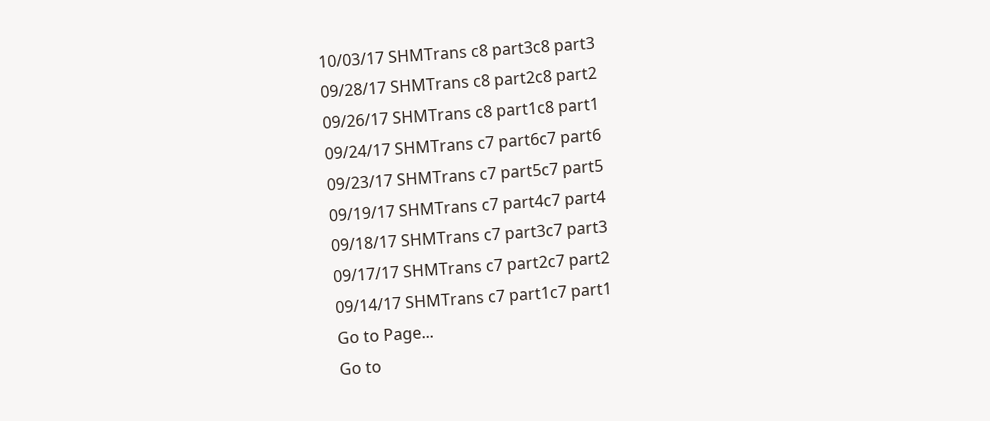10/03/17 SHMTrans c8 part3c8 part3
09/28/17 SHMTrans c8 part2c8 part2
09/26/17 SHMTrans c8 part1c8 part1
09/24/17 SHMTrans c7 part6c7 part6
09/23/17 SHMTrans c7 part5c7 part5
09/19/17 SHMTrans c7 part4c7 part4
09/18/17 SHMTrans c7 part3c7 part3
09/17/17 SHMTrans c7 part2c7 part2
09/14/17 SHMTrans c7 part1c7 part1
Go to Page...
Go to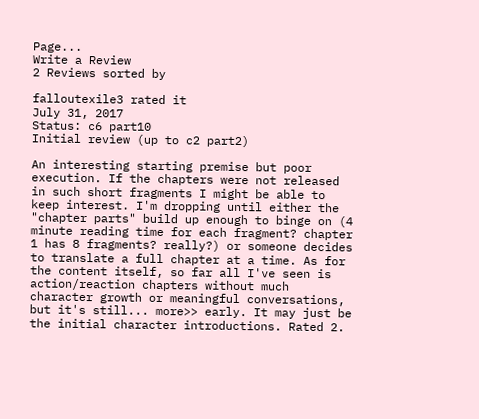Page...
Write a Review
2 Reviews sorted by

falloutexile3 rated it
July 31, 2017
Status: c6 part10
Initial review (up to c2 part2)

An interesting starting premise but poor execution. If the chapters were not released in such short fragments I might be able to keep interest. I'm dropping until either the "chapter parts" build up enough to binge on (4 minute reading time for each fragment? chapter 1 has 8 fragments? really?) or someone decides to translate a full chapter at a time. As for the content itself, so far all I've seen is action/reaction chapters without much character growth or meaningful conversations, but it's still... more>> early. It may just be the initial character introductions. Rated 2.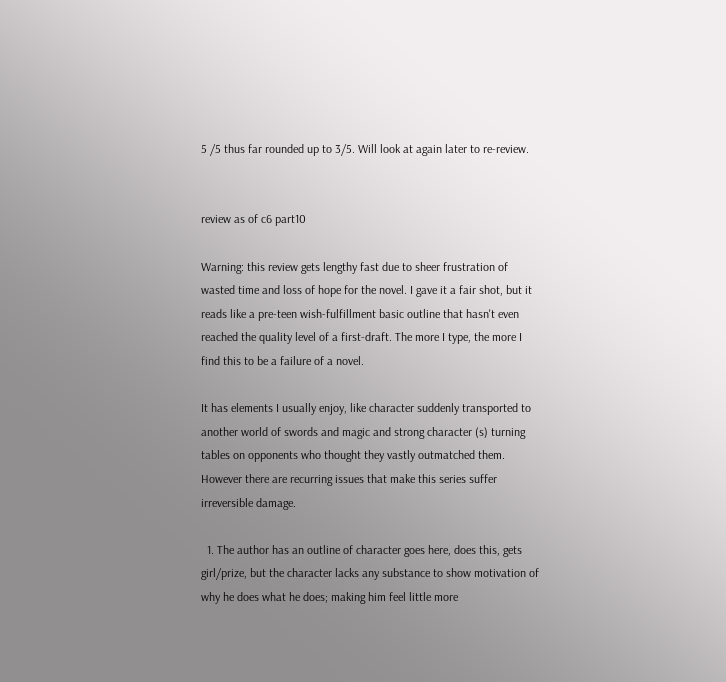5 /5 thus far rounded up to 3/5. Will look at again later to re-review.


review as of c6 part10

Warning: this review gets lengthy fast due to sheer frustration of wasted time and loss of hope for the novel. I gave it a fair shot, but it reads like a pre-teen wish-fulfillment basic outline that hasn't even reached the quality level of a first-draft. The more I type, the more I find this to be a failure of a novel.

It has elements I usually enjoy, like character suddenly transported to another world of swords and magic and strong character (s) turning tables on opponents who thought they vastly outmatched them. However there are recurring issues that make this series suffer irreversible damage.

  1. The author has an outline of character goes here, does this, gets girl/prize, but the character lacks any substance to show motivation of why he does what he does; making him feel little more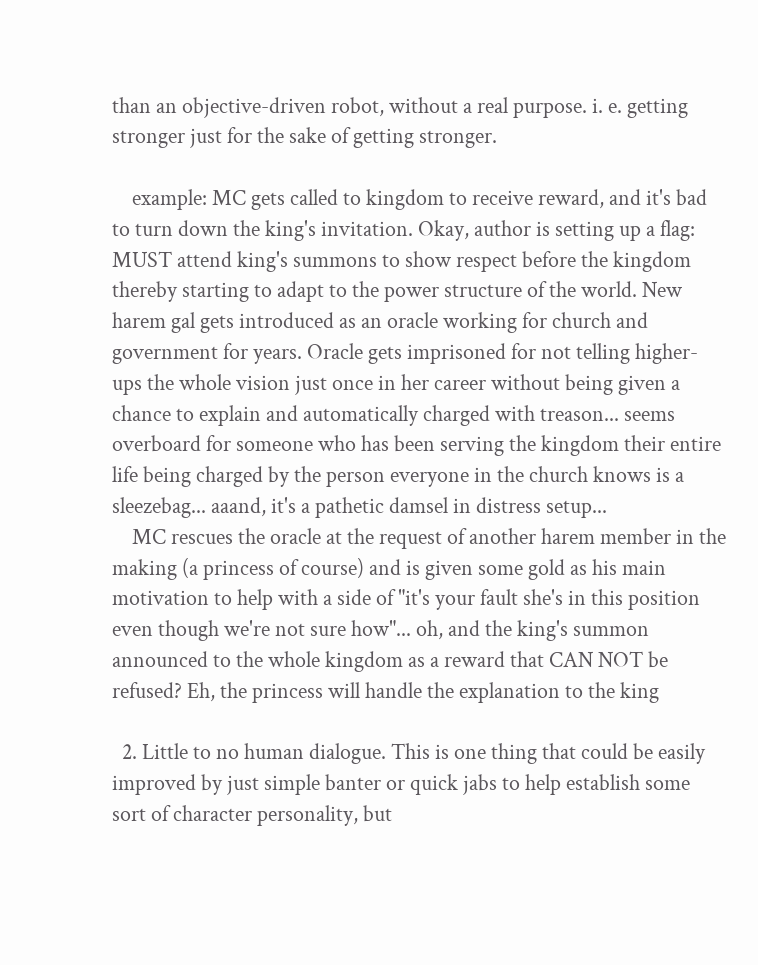than an objective-driven robot, without a real purpose. i. e. getting stronger just for the sake of getting stronger.

    example: MC gets called to kingdom to receive reward, and it's bad to turn down the king's invitation. Okay, author is setting up a flag: MUST attend king's summons to show respect before the kingdom thereby starting to adapt to the power structure of the world. New harem gal gets introduced as an oracle working for church and government for years. Oracle gets imprisoned for not telling higher-ups the whole vision just once in her career without being given a chance to explain and automatically charged with treason... seems overboard for someone who has been serving the kingdom their entire life being charged by the person everyone in the church knows is a sleezebag... aaand, it's a pathetic damsel in distress setup...
    MC rescues the oracle at the request of another harem member in the making (a princess of course) and is given some gold as his main motivation to help with a side of "it's your fault she's in this position even though we're not sure how"... oh, and the king's summon announced to the whole kingdom as a reward that CAN NOT be refused? Eh, the princess will handle the explanation to the king

  2. Little to no human dialogue. This is one thing that could be easily improved by just simple banter or quick jabs to help establish some sort of character personality, but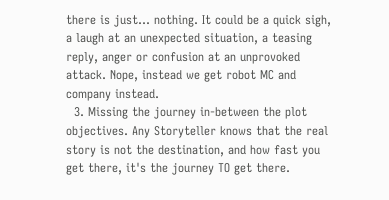there is just... nothing. It could be a quick sigh, a laugh at an unexpected situation, a teasing reply, anger or confusion at an unprovoked attack. Nope, instead we get robot MC and company instead.
  3. Missing the journey in-between the plot objectives. Any Storyteller knows that the real story is not the destination, and how fast you get there, it's the journey TO get there.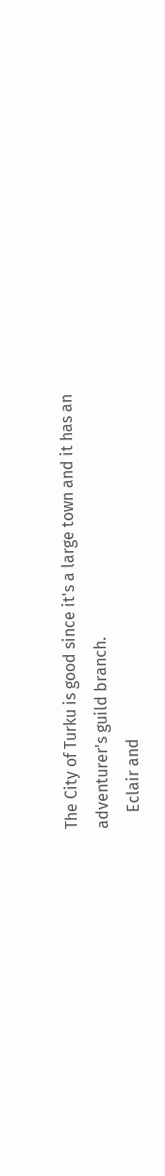The City of Turku is good since it's a large town and it has an adventurer's guild branch.
    Eclair and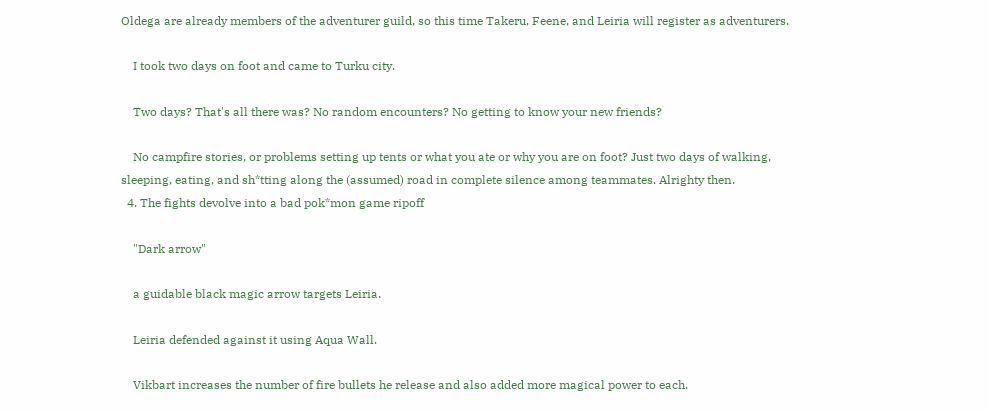Oldega are already members of the adventurer guild, so this time Takeru, Feene, and Leiria will register as adventurers.

    I took two days on foot and came to Turku city.

    Two days? That's all there was? No random encounters? No getting to know your new friends?

    No campfire stories, or problems setting up tents or what you ate or why you are on foot? Just two days of walking, sleeping, eating, and sh*tting along the (assumed) road in complete silence among teammates. Alrighty then.
  4. The fights devolve into a bad pok*mon game ripoff

    "Dark arrow"

    a guidable black magic arrow targets Leiria.

    Leiria defended against it using Aqua Wall.

    Vikbart increases the number of fire bullets he release and also added more magical power to each.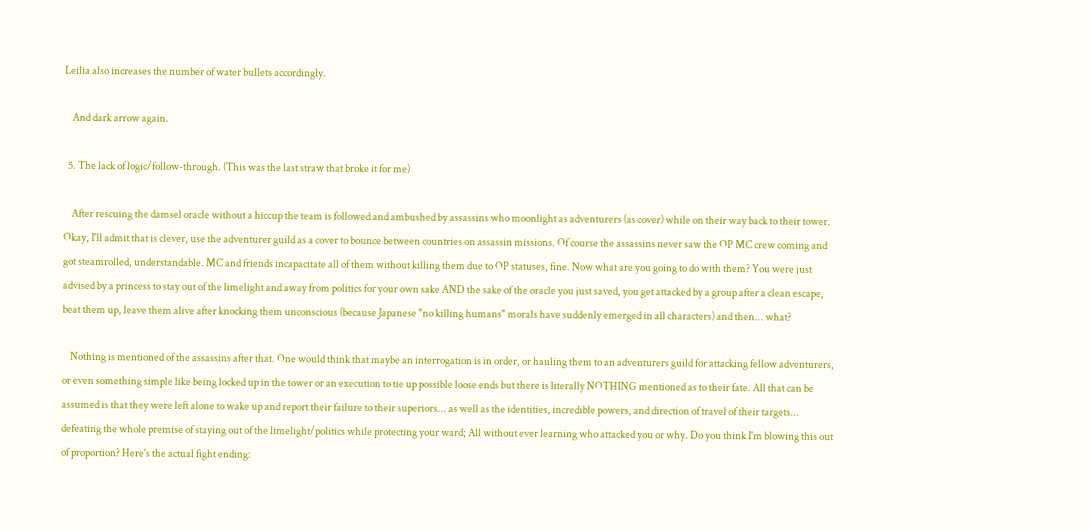Leilia also increases the number of water bullets accordingly.

    And dark arrow again.

  5. The lack of logic/follow-through. (This was the last straw that broke it for me)

    After rescuing the damsel oracle without a hiccup the team is followed and ambushed by assassins who moonlight as adventurers (as cover) while on their way back to their tower. Okay, I'll admit that is clever, use the adventurer guild as a cover to bounce between countries on assassin missions. Of course the assassins never saw the OP MC crew coming and got steamrolled, understandable. MC and friends incapacitate all of them without killing them due to OP statuses, fine. Now what are you going to do with them? You were just advised by a princess to stay out of the limelight and away from politics for your own sake AND the sake of the oracle you just saved, you get attacked by a group after a clean escape, beat them up, leave them alive after knocking them unconscious (because Japanese "no killing humans" morals have suddenly emerged in all characters) and then... what?

    Nothing is mentioned of the assassins after that. One would think that maybe an interrogation is in order, or hauling them to an adventurers guild for attacking fellow adventurers, or even something simple like being locked up in the tower or an execution to tie up possible loose ends but there is literally NOTHING mentioned as to their fate. All that can be assumed is that they were left alone to wake up and report their failure to their superiors... as well as the identities, incredible powers, and direction of travel of their targets... defeating the whole premise of staying out of the limelight/politics while protecting your ward; All without ever learning who attacked you or why. Do you think I'm blowing this out of proportion? Here's the actual fight ending: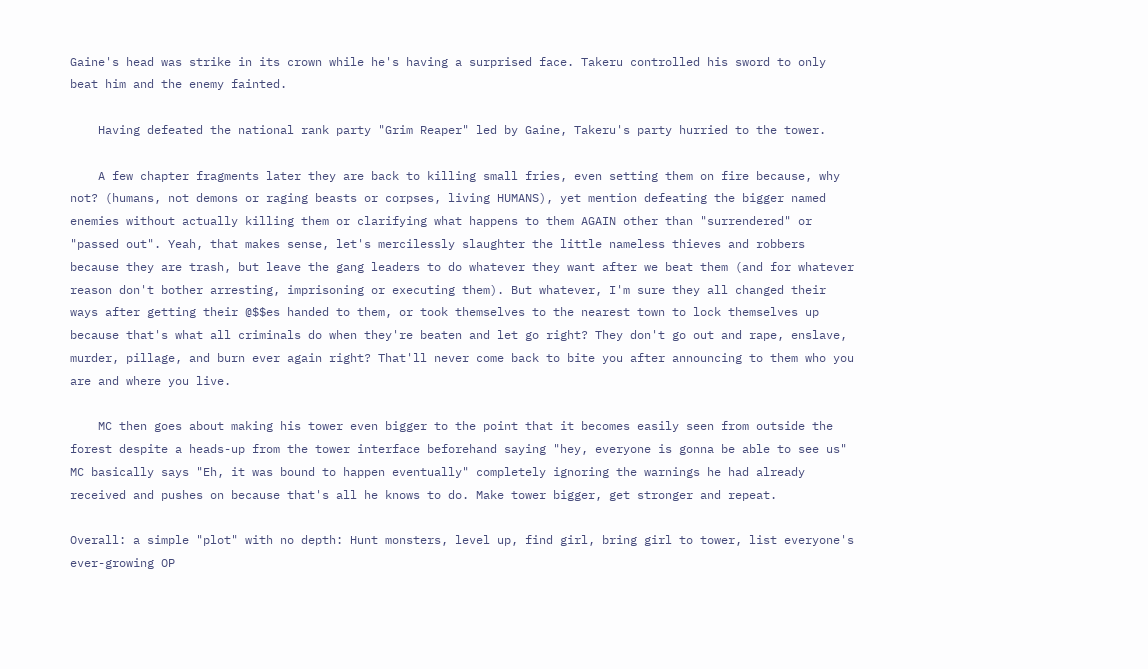Gaine's head was strike in its crown while he's having a surprised face. Takeru controlled his sword to only beat him and the enemy fainted.

    Having defeated the national rank party "Grim Reaper" led by Gaine, Takeru's party hurried to the tower.

    A few chapter fragments later they are back to killing small fries, even setting them on fire because, why not? (humans, not demons or raging beasts or corpses, living HUMANS), yet mention defeating the bigger named enemies without actually killing them or clarifying what happens to them AGAIN other than "surrendered" or "passed out". Yeah, that makes sense, let's mercilessly slaughter the little nameless thieves and robbers because they are trash, but leave the gang leaders to do whatever they want after we beat them (and for whatever reason don't bother arresting, imprisoning or executing them). But whatever, I'm sure they all changed their ways after getting their @$$es handed to them, or took themselves to the nearest town to lock themselves up because that's what all criminals do when they're beaten and let go right? They don't go out and rape, enslave, murder, pillage, and burn ever again right? That'll never come back to bite you after announcing to them who you are and where you live.

    MC then goes about making his tower even bigger to the point that it becomes easily seen from outside the forest despite a heads-up from the tower interface beforehand saying "hey, everyone is gonna be able to see us" MC basically says "Eh, it was bound to happen eventually" completely ignoring the warnings he had already received and pushes on because that's all he knows to do. Make tower bigger, get stronger and repeat.

Overall: a simple "plot" with no depth: Hunt monsters, level up, find girl, bring girl to tower, list everyone's ever-growing OP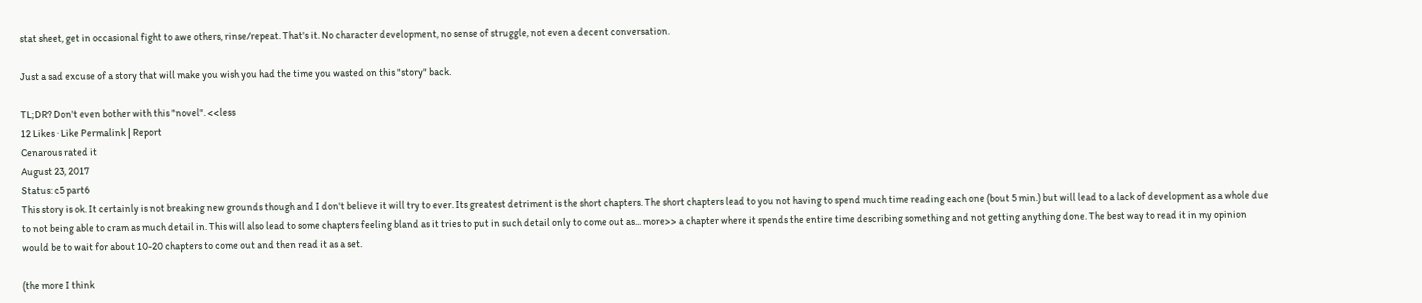stat sheet, get in occasional fight to awe others, rinse/repeat. That's it. No character development, no sense of struggle, not even a decent conversation.

Just a sad excuse of a story that will make you wish you had the time you wasted on this "story" back.

TL;DR? Don't even bother with this "novel". <<less
12 Likes · Like Permalink | Report
Cenarous rated it
August 23, 2017
Status: c5 part6
This story is ok. It certainly is not breaking new grounds though and I don't believe it will try to ever. Its greatest detriment is the short chapters. The short chapters lead to you not having to spend much time reading each one (bout 5 min.) but will lead to a lack of development as a whole due to not being able to cram as much detail in. This will also lead to some chapters feeling bland as it tries to put in such detail only to come out as... more>> a chapter where it spends the entire time describing something and not getting anything done. The best way to read it in my opinion would be to wait for about 10-20 chapters to come out and then read it as a set.

(the more I think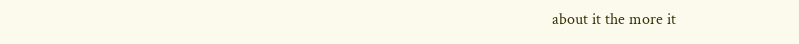about it the more it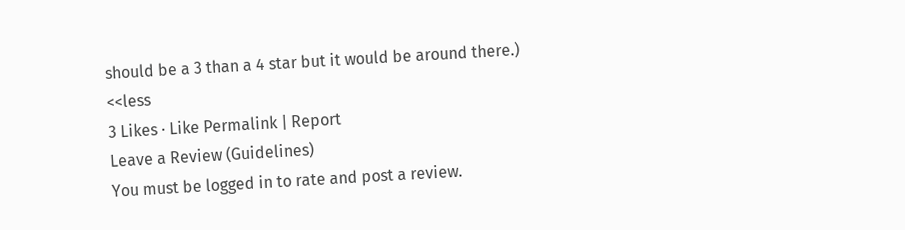should be a 3 than a 4 star but it would be around there.) <<less
3 Likes · Like Permalink | Report
Leave a Review (Guidelines)
You must be logged in to rate and post a review.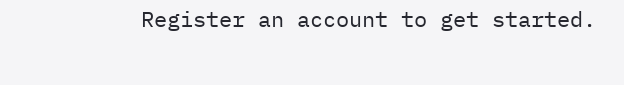Register an account to get started.